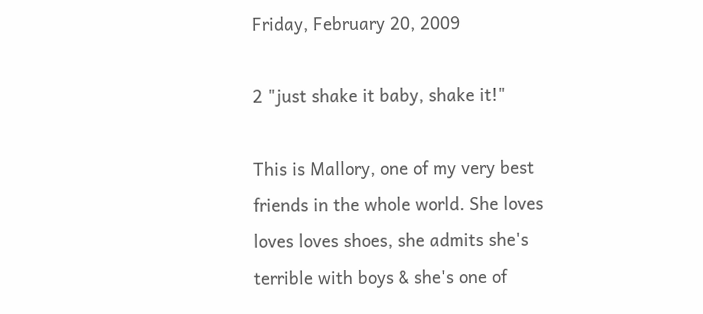Friday, February 20, 2009

2 "just shake it baby, shake it!"

This is Mallory, one of my very best friends in the whole world. She loves loves loves shoes, she admits she's terrible with boys & she's one of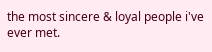the most sincere & loyal people i've ever met.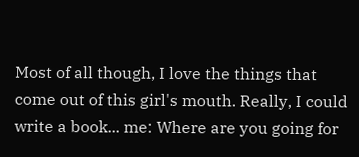Most of all though, I love the things that come out of this girl's mouth. Really, I could write a book... me: Where are you going for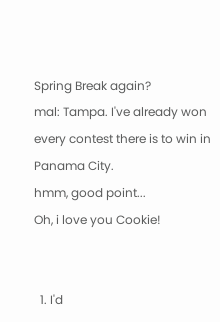Spring Break again?
mal: Tampa. I've already won every contest there is to win in Panama City.
hmm, good point...
Oh, i love you Cookie!


  1. I'd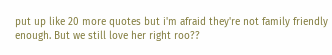put up like 20 more quotes but i'm afraid they're not family friendly enough. But we still love her right roo??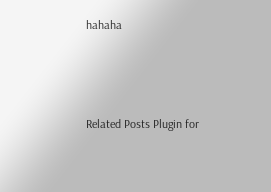hahaha



Related Posts Plugin for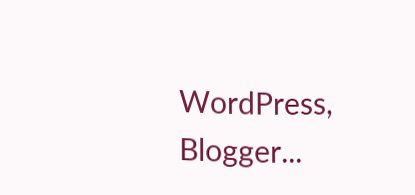WordPress, Blogger...